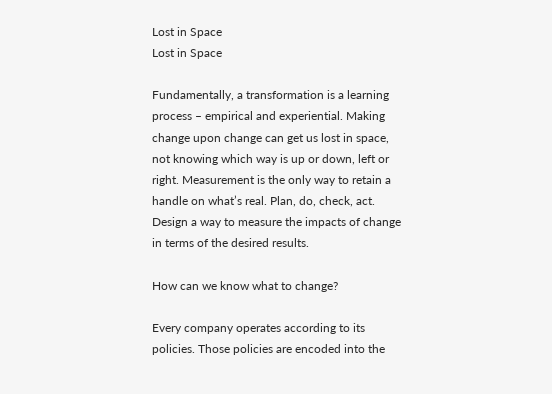Lost in Space
Lost in Space

Fundamentally, a transformation is a learning process – empirical and experiential. Making change upon change can get us lost in space, not knowing which way is up or down, left or right. Measurement is the only way to retain a handle on what’s real. Plan, do, check, act. Design a way to measure the impacts of change in terms of the desired results.

How can we know what to change?

Every company operates according to its policies. Those policies are encoded into the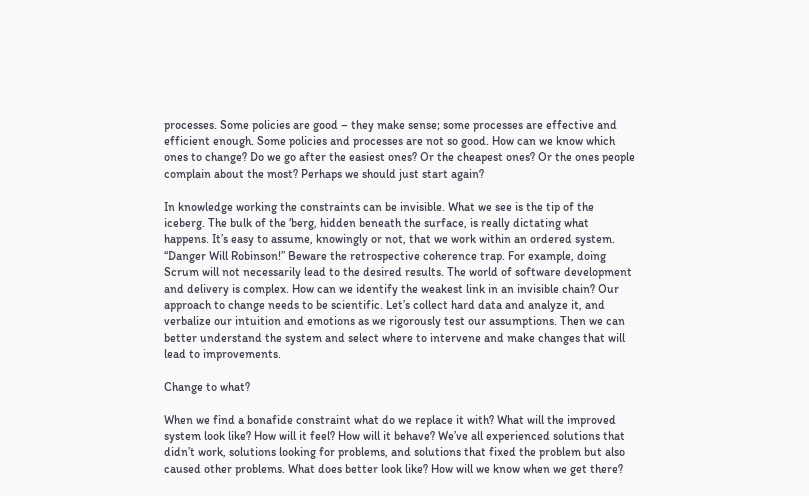processes. Some policies are good – they make sense; some processes are effective and efficient enough. Some policies and processes are not so good. How can we know which ones to change? Do we go after the easiest ones? Or the cheapest ones? Or the ones people complain about the most? Perhaps we should just start again?

In knowledge working the constraints can be invisible. What we see is the tip of the iceberg. The bulk of the ‘berg, hidden beneath the surface, is really dictating what happens. It’s easy to assume, knowingly or not, that we work within an ordered system. “Danger Will Robinson!” Beware the retrospective coherence trap. For example, doing Scrum will not necessarily lead to the desired results. The world of software development and delivery is complex. How can we identify the weakest link in an invisible chain? Our approach to change needs to be scientific. Let’s collect hard data and analyze it, and verbalize our intuition and emotions as we rigorously test our assumptions. Then we can better understand the system and select where to intervene and make changes that will lead to improvements.

Change to what?

When we find a bonafide constraint what do we replace it with? What will the improved system look like? How will it feel? How will it behave? We’ve all experienced solutions that didn’t work, solutions looking for problems, and solutions that fixed the problem but also caused other problems. What does better look like? How will we know when we get there?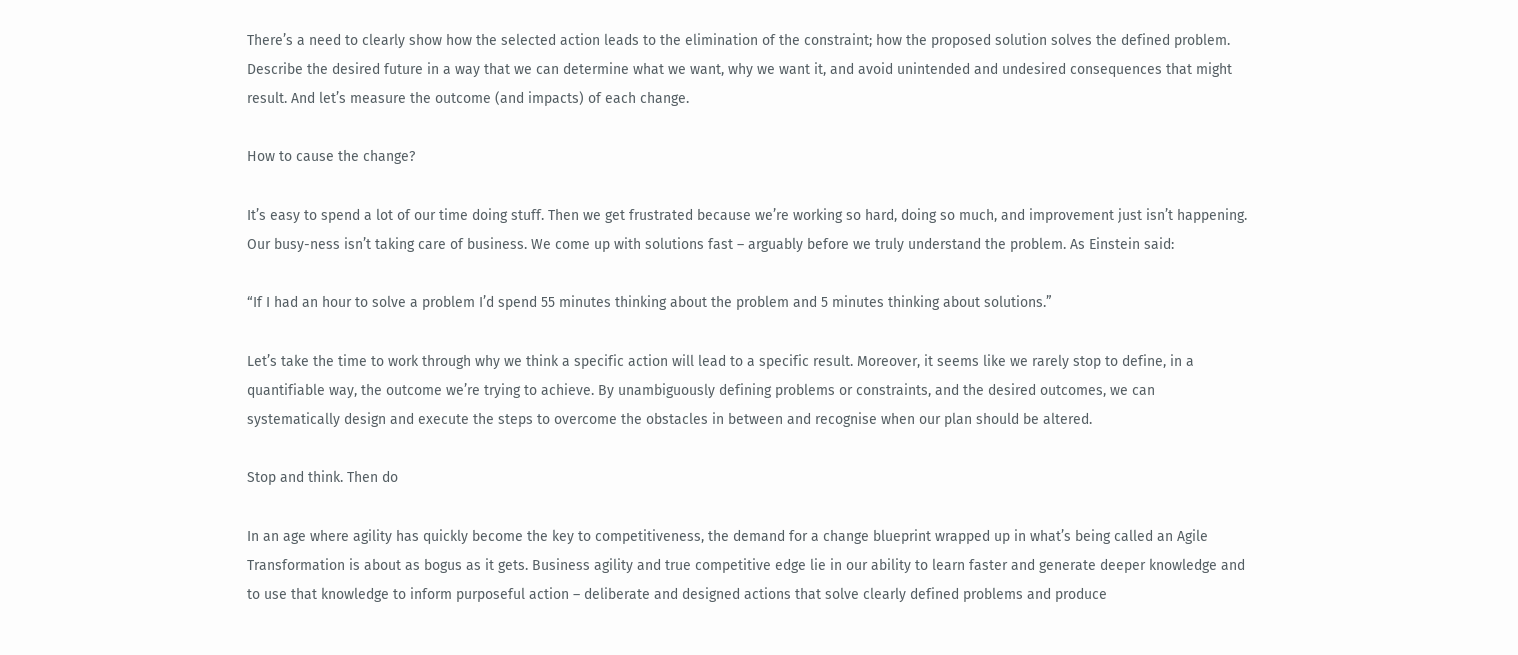There’s a need to clearly show how the selected action leads to the elimination of the constraint; how the proposed solution solves the defined problem. Describe the desired future in a way that we can determine what we want, why we want it, and avoid unintended and undesired consequences that might result. And let’s measure the outcome (and impacts) of each change.

How to cause the change?

It’s easy to spend a lot of our time doing stuff. Then we get frustrated because we’re working so hard, doing so much, and improvement just isn’t happening. Our busy-ness isn’t taking care of business. We come up with solutions fast – arguably before we truly understand the problem. As Einstein said:

“If I had an hour to solve a problem I’d spend 55 minutes thinking about the problem and 5 minutes thinking about solutions.”

Let’s take the time to work through why we think a specific action will lead to a specific result. Moreover, it seems like we rarely stop to define, in a quantifiable way, the outcome we’re trying to achieve. By unambiguously defining problems or constraints, and the desired outcomes, we can systematically design and execute the steps to overcome the obstacles in between and recognise when our plan should be altered.

Stop and think. Then do

In an age where agility has quickly become the key to competitiveness, the demand for a change blueprint wrapped up in what’s being called an Agile Transformation is about as bogus as it gets. Business agility and true competitive edge lie in our ability to learn faster and generate deeper knowledge and to use that knowledge to inform purposeful action – deliberate and designed actions that solve clearly defined problems and produce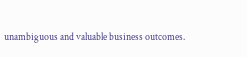unambiguous and valuable business outcomes.